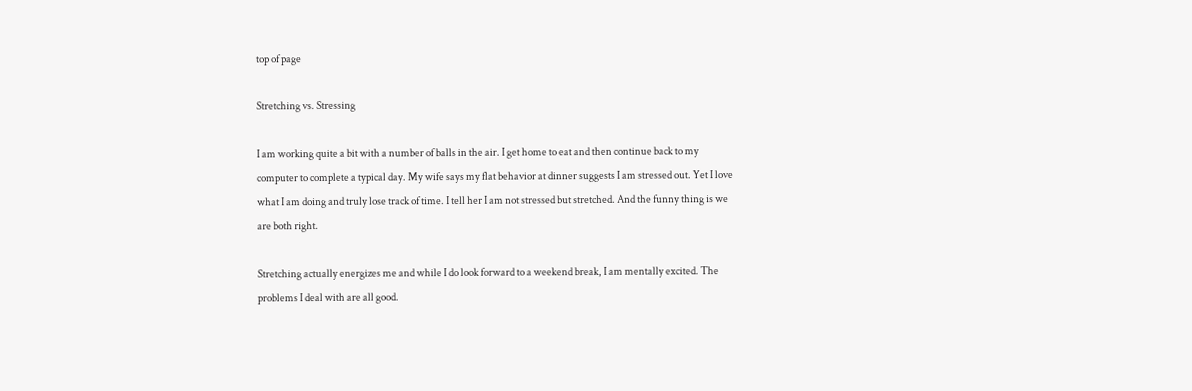top of page

Stretching vs. Stressing

I am working quite a bit with a number of balls in the air. I get home to eat and then continue back to my computer to complete a typical day. My wife says my flat behavior at dinner suggests I am stressed out. Yet I love what I am doing and truly lose track of time. I tell her I am not stressed but stretched. And the funny thing is we are both right.

Stretching actually energizes me and while I do look forward to a weekend break, I am mentally excited. The problems I deal with are all good.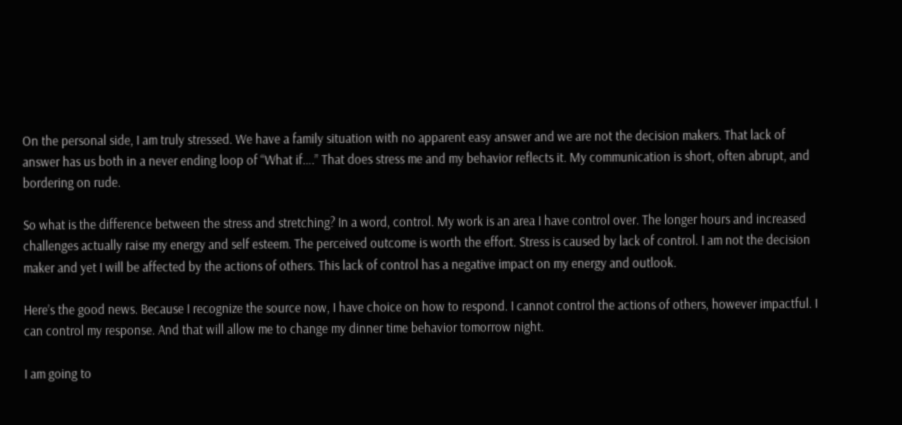On the personal side, I am truly stressed. We have a family situation with no apparent easy answer and we are not the decision makers. That lack of answer has us both in a never ending loop of “What if….” That does stress me and my behavior reflects it. My communication is short, often abrupt, and bordering on rude.

So what is the difference between the stress and stretching? In a word, control. My work is an area I have control over. The longer hours and increased challenges actually raise my energy and self esteem. The perceived outcome is worth the effort. Stress is caused by lack of control. I am not the decision maker and yet I will be affected by the actions of others. This lack of control has a negative impact on my energy and outlook.

Here’s the good news. Because I recognize the source now, I have choice on how to respond. I cannot control the actions of others, however impactful. I can control my response. And that will allow me to change my dinner time behavior tomorrow night.

I am going to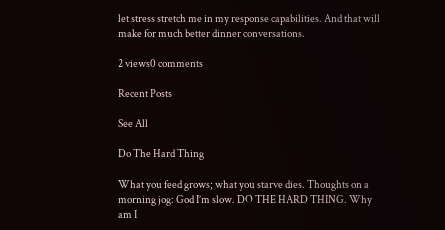let stress stretch me in my response capabilities. And that will make for much better dinner conversations.

2 views0 comments

Recent Posts

See All

Do The Hard Thing

What you feed grows; what you starve dies. Thoughts on a morning jog: God I’m slow. DO THE HARD THING. Why am I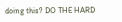doing this? DO THE HARD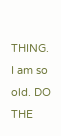THING. I am so old. DO THE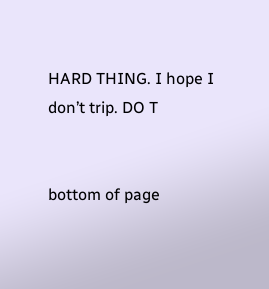HARD THING. I hope I don’t trip. DO T


bottom of page